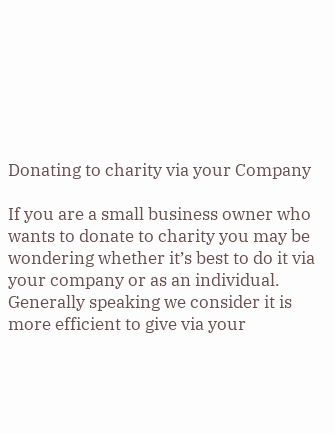Donating to charity via your Company

If you are a small business owner who wants to donate to charity you may be wondering whether it’s best to do it via your company or as an individual. Generally speaking we consider it is more efficient to give via your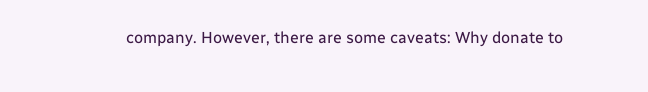company. However, there are some caveats: Why donate to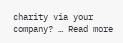charity via your company? … Read more